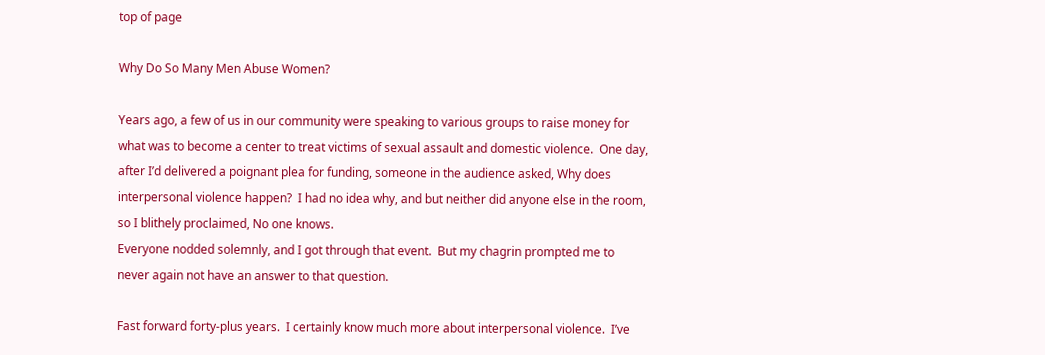top of page

Why Do So Many Men Abuse Women?

Years ago, a few of us in our community were speaking to various groups to raise money for what was to become a center to treat victims of sexual assault and domestic violence.  One day, after I’d delivered a poignant plea for funding, someone in the audience asked, Why does interpersonal violence happen?  I had no idea why, and but neither did anyone else in the room, so I blithely proclaimed, No one knows.
Everyone nodded solemnly, and I got through that event.  But my chagrin prompted me to never again not have an answer to that question.

Fast forward forty-plus years.  I certainly know much more about interpersonal violence.  I’ve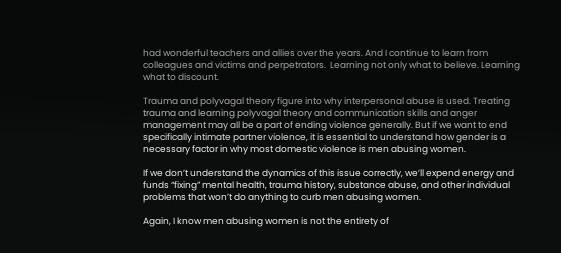had wonderful teachers and allies over the years. And I continue to learn from colleagues and victims and perpetrators.  Learning not only what to believe. Learning what to discount.

Trauma and polyvagal theory figure into why interpersonal abuse is used. Treating trauma and learning polyvagal theory and communication skills and anger management may all be a part of ending violence generally. But if we want to end specifically intimate partner violence, it is essential to understand how gender is a necessary factor in why most domestic violence is men abusing women.

If we don’t understand the dynamics of this issue correctly, we’ll expend energy and funds “fixing” mental health, trauma history, substance abuse, and other individual problems that won’t do anything to curb men abusing women.

Again, I know men abusing women is not the entirety of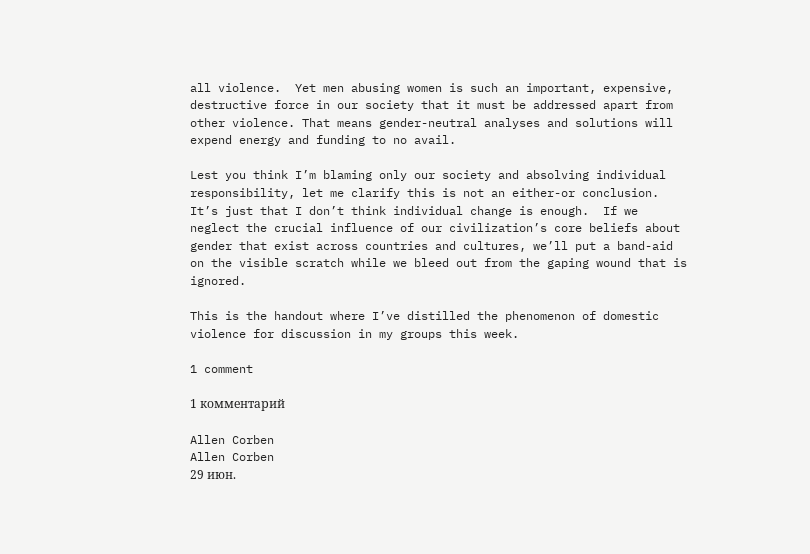all violence.  Yet men abusing women is such an important, expensive, destructive force in our society that it must be addressed apart from other violence. That means gender-neutral analyses and solutions will expend energy and funding to no avail.

Lest you think I’m blaming only our society and absolving individual responsibility, let me clarify this is not an either-or conclusion.  It’s just that I don’t think individual change is enough.  If we neglect the crucial influence of our civilization’s core beliefs about gender that exist across countries and cultures, we’ll put a band-aid on the visible scratch while we bleed out from the gaping wound that is ignored.

This is the handout where I’ve distilled the phenomenon of domestic violence for discussion in my groups this week.

1 comment

1 комментарий

Allen Corben
Allen Corben
29 июн.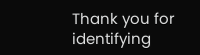Thank you for identifying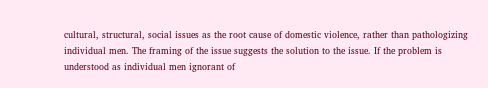cultural, structural, social issues as the root cause of domestic violence, rather than pathologizing individual men. The framing of the issue suggests the solution to the issue. If the problem is understood as individual men ignorant of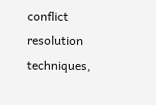conflict resolution techniques,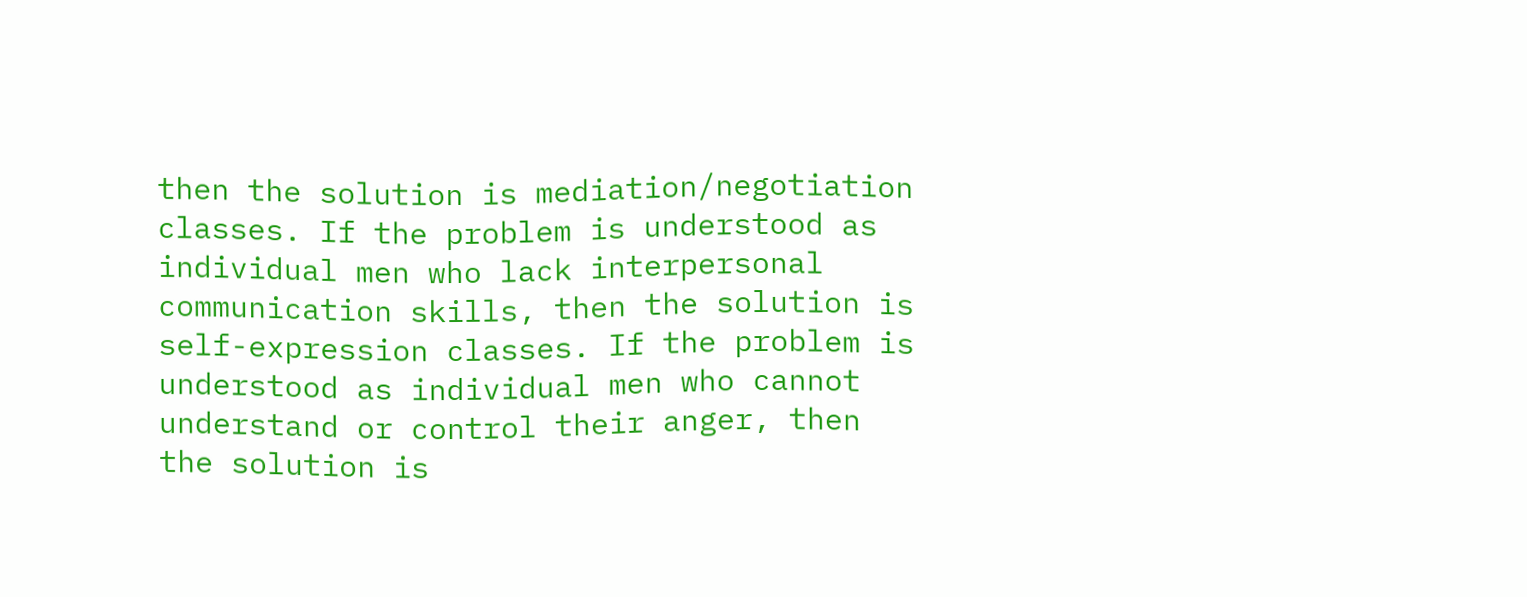then the solution is mediation/negotiation classes. If the problem is understood as individual men who lack interpersonal communication skills, then the solution is self-expression classes. If the problem is understood as individual men who cannot understand or control their anger, then the solution is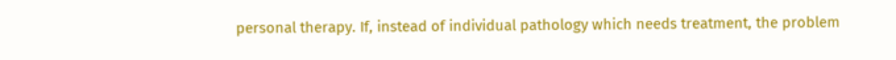personal therapy. If, instead of individual pathology which needs treatment, the problem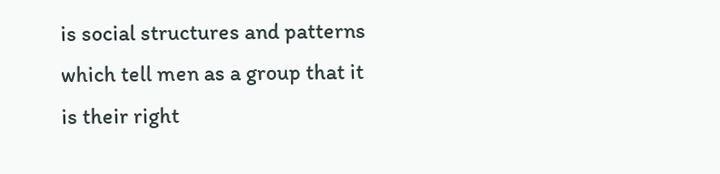is social structures and patterns which tell men as a group that it is their right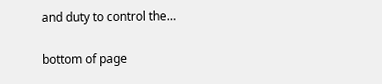and duty to control the…

bottom of page